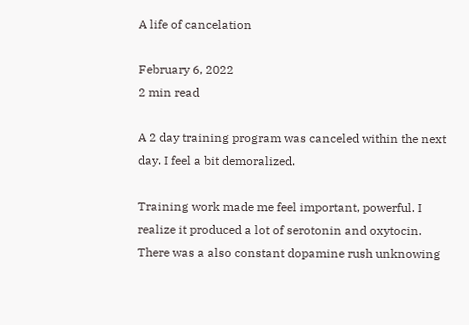A life of cancelation

February 6, 2022
2 min read

A 2 day training program was canceled within the next day. I feel a bit demoralized.

Training work made me feel important, powerful. I realize it produced a lot of serotonin and oxytocin. There was a also constant dopamine rush unknowing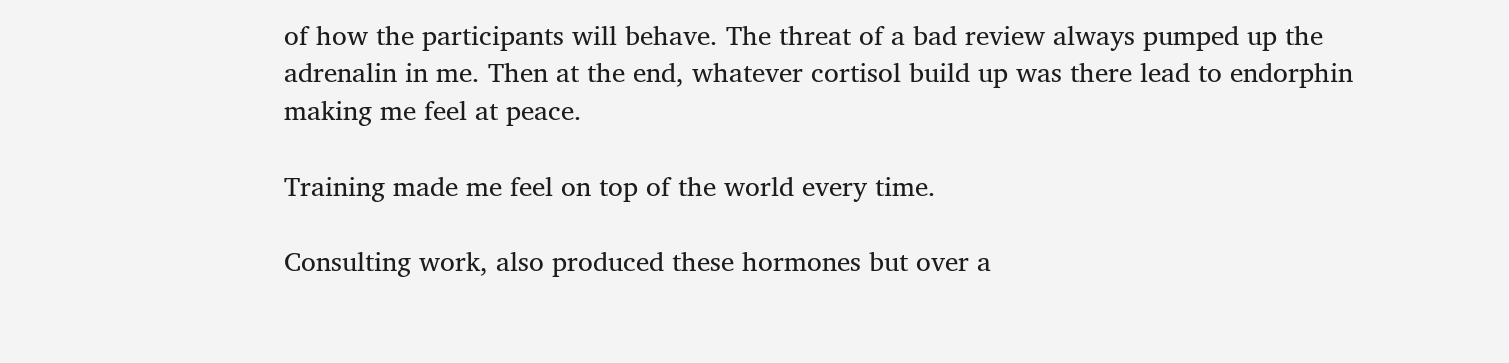of how the participants will behave. The threat of a bad review always pumped up the adrenalin in me. Then at the end, whatever cortisol build up was there lead to endorphin making me feel at peace.

Training made me feel on top of the world every time.

Consulting work, also produced these hormones but over a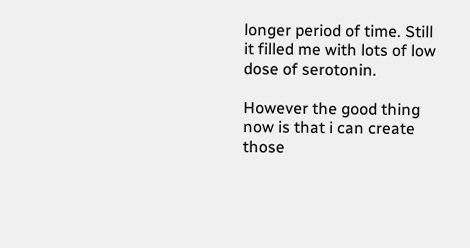longer period of time. Still it filled me with lots of low dose of serotonin.

However the good thing now is that i can create those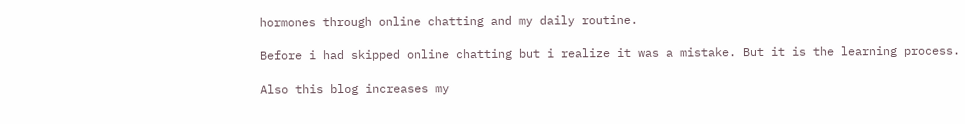hormones through online chatting and my daily routine.

Before i had skipped online chatting but i realize it was a mistake. But it is the learning process.

Also this blog increases my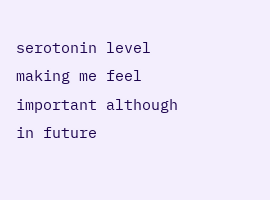serotonin level making me feel important although in future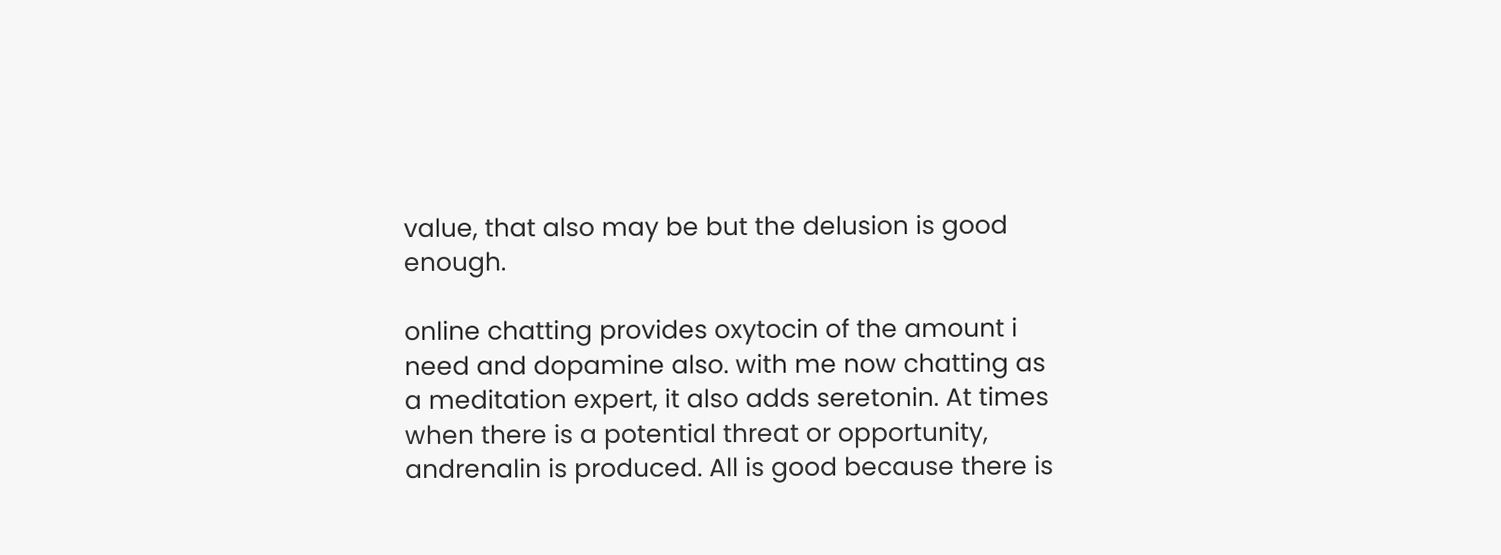value, that also may be but the delusion is good enough.

online chatting provides oxytocin of the amount i need and dopamine also. with me now chatting as a meditation expert, it also adds seretonin. At times when there is a potential threat or opportunity, andrenalin is produced. All is good because there is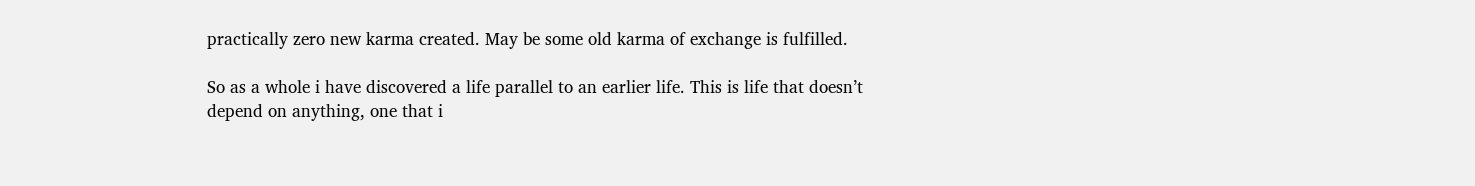practically zero new karma created. May be some old karma of exchange is fulfilled.

So as a whole i have discovered a life parallel to an earlier life. This is life that doesn’t depend on anything, one that i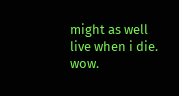might as well live when i die. wow.